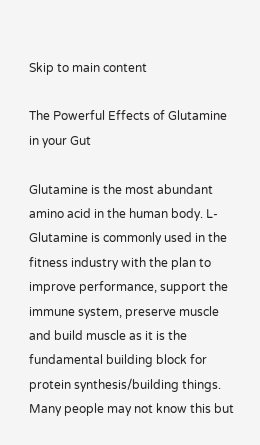Skip to main content

The Powerful Effects of Glutamine in your Gut

Glutamine is the most abundant amino acid in the human body. L-Glutamine is commonly used in the fitness industry with the plan to improve performance, support the immune system, preserve muscle and build muscle as it is the fundamental building block for protein synthesis/building things. Many people may not know this but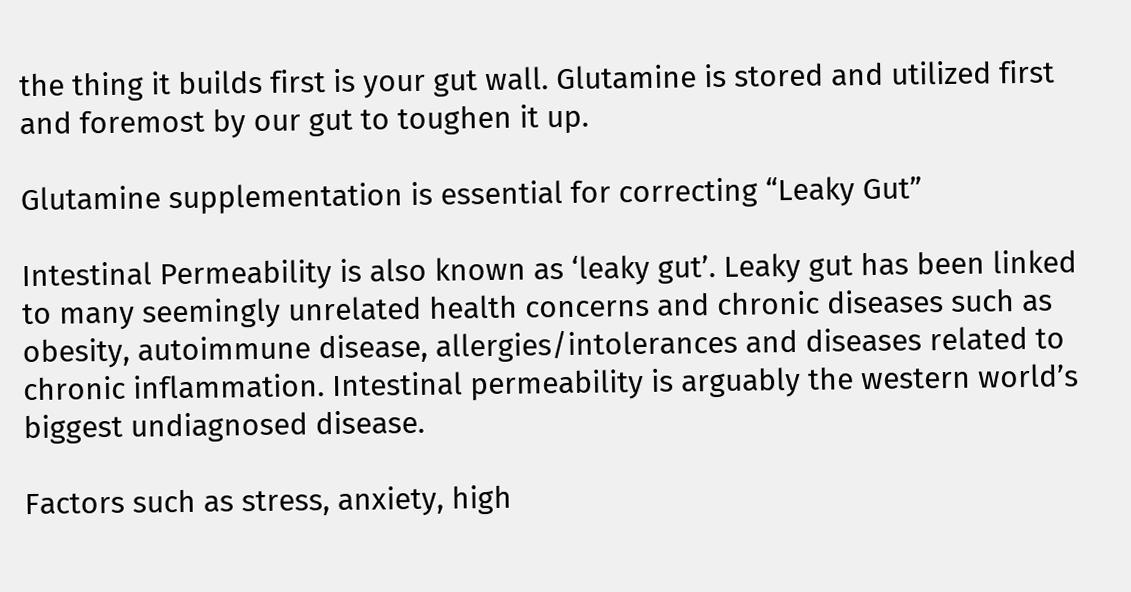the thing it builds first is your gut wall. Glutamine is stored and utilized first and foremost by our gut to toughen it up.

Glutamine supplementation is essential for correcting “Leaky Gut”

Intestinal Permeability is also known as ‘leaky gut’. Leaky gut has been linked to many seemingly unrelated health concerns and chronic diseases such as obesity, autoimmune disease, allergies/intolerances and diseases related to chronic inflammation. Intestinal permeability is arguably the western world’s biggest undiagnosed disease.

Factors such as stress, anxiety, high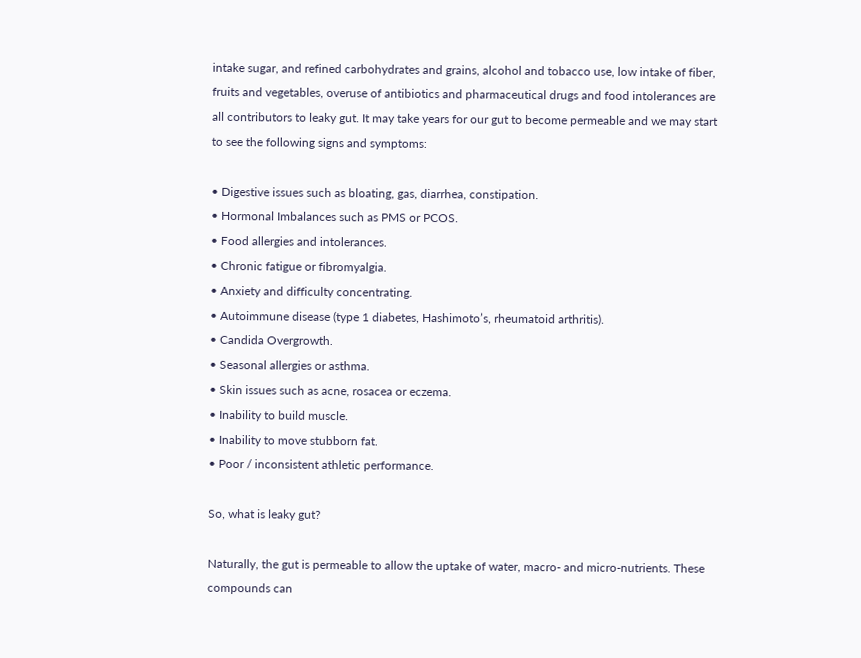intake sugar, and refined carbohydrates and grains, alcohol and tobacco use, low intake of fiber, fruits and vegetables, overuse of antibiotics and pharmaceutical drugs and food intolerances are all contributors to leaky gut. It may take years for our gut to become permeable and we may start to see the following signs and symptoms:

• Digestive issues such as bloating, gas, diarrhea, constipation.
• Hormonal Imbalances such as PMS or PCOS.
• Food allergies and intolerances.
• Chronic fatigue or fibromyalgia.
• Anxiety and difficulty concentrating.
• Autoimmune disease (type 1 diabetes, Hashimoto’s, rheumatoid arthritis).
• Candida Overgrowth.
• Seasonal allergies or asthma.
• Skin issues such as acne, rosacea or eczema.
• Inability to build muscle.
• Inability to move stubborn fat.
• Poor / inconsistent athletic performance.

So, what is leaky gut?

Naturally, the gut is permeable to allow the uptake of water, macro- and micro-nutrients. These compounds can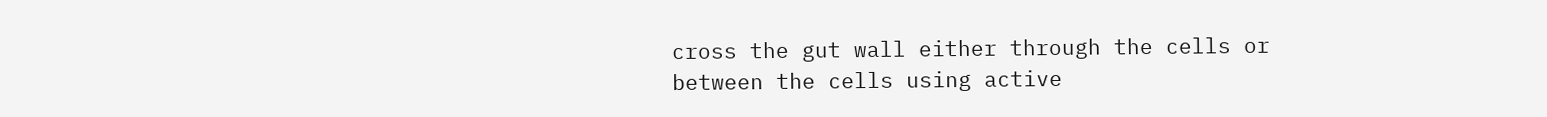cross the gut wall either through the cells or between the cells using active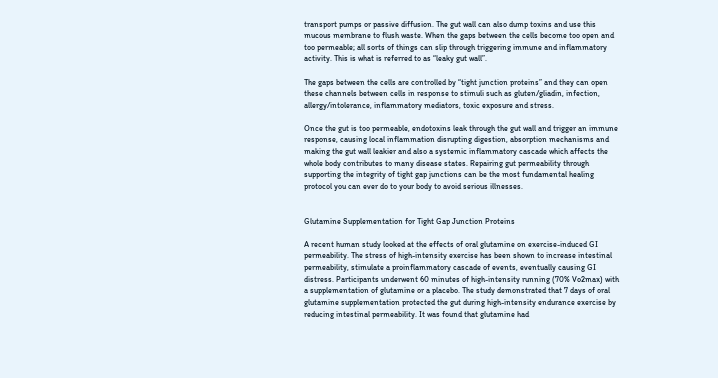transport pumps or passive diffusion. The gut wall can also dump toxins and use this mucous membrane to flush waste. When the gaps between the cells become too open and too permeable; all sorts of things can slip through triggering immune and inflammatory activity. This is what is referred to as “leaky gut wall”.

The gaps between the cells are controlled by “tight junction proteins” and they can open these channels between cells in response to stimuli such as gluten/gliadin, infection, allergy/intolerance, inflammatory mediators, toxic exposure and stress.

Once the gut is too permeable, endotoxins leak through the gut wall and trigger an immune response, causing local inflammation disrupting digestion, absorption mechanisms and making the gut wall leakier and also a systemic inflammatory cascade which affects the whole body contributes to many disease states. Repairing gut permeability through supporting the integrity of tight gap junctions can be the most fundamental healing protocol you can ever do to your body to avoid serious illnesses.


Glutamine Supplementation for Tight Gap Junction Proteins

A recent human study looked at the effects of oral glutamine on exercise-induced GI permeability. The stress of high-intensity exercise has been shown to increase intestinal permeability, stimulate a proinflammatory cascade of events, eventually causing GI distress. Participants underwent 60 minutes of high-intensity running (70% Vo2max) with a supplementation of glutamine or a placebo. The study demonstrated that 7 days of oral glutamine supplementation protected the gut during high-intensity endurance exercise by reducing intestinal permeability. It was found that glutamine had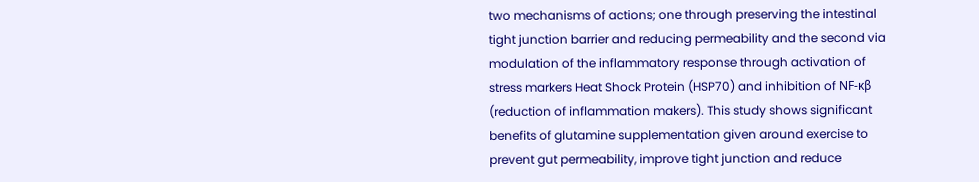two mechanisms of actions; one through preserving the intestinal tight junction barrier and reducing permeability and the second via modulation of the inflammatory response through activation of stress markers Heat Shock Protein (HSP70) and inhibition of NF-ĸβ (reduction of inflammation makers). This study shows significant benefits of glutamine supplementation given around exercise to prevent gut permeability, improve tight junction and reduce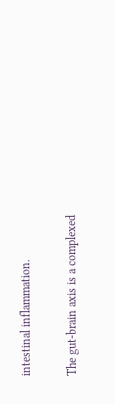intestinal inflammation.

The gut-brain axis is a complexed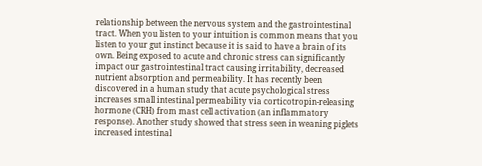relationship between the nervous system and the gastrointestinal tract. When you listen to your intuition is common means that you listen to your gut instinct because it is said to have a brain of its own. Being exposed to acute and chronic stress can significantly impact our gastrointestinal tract causing irritability, decreased nutrient absorption and permeability. It has recently been discovered in a human study that acute psychological stress increases small intestinal permeability via corticotropin-releasing hormone (CRH) from mast cell activation (an inflammatory response). Another study showed that stress seen in weaning piglets increased intestinal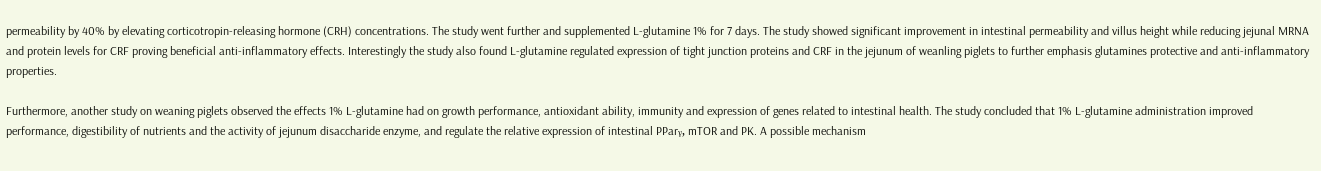permeability by 40% by elevating corticotropin-releasing hormone (CRH) concentrations. The study went further and supplemented L-glutamine 1% for 7 days. The study showed significant improvement in intestinal permeability and villus height while reducing jejunal MRNA and protein levels for CRF proving beneficial anti-inflammatory effects. Interestingly the study also found L-glutamine regulated expression of tight junction proteins and CRF in the jejunum of weanling piglets to further emphasis glutamines protective and anti-inflammatory properties.

Furthermore, another study on weaning piglets observed the effects 1% L-glutamine had on growth performance, antioxidant ability, immunity and expression of genes related to intestinal health. The study concluded that 1% L-glutamine administration improved performance, digestibility of nutrients and the activity of jejunum disaccharide enzyme, and regulate the relative expression of intestinal PParᵧ, mTOR and PK. A possible mechanism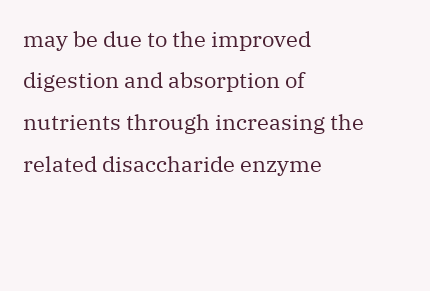may be due to the improved digestion and absorption of nutrients through increasing the related disaccharide enzyme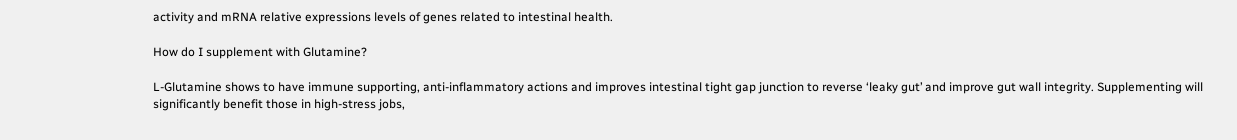activity and mRNA relative expressions levels of genes related to intestinal health.

How do I supplement with Glutamine?

L-Glutamine shows to have immune supporting, anti-inflammatory actions and improves intestinal tight gap junction to reverse ‘leaky gut’ and improve gut wall integrity. Supplementing will significantly benefit those in high-stress jobs,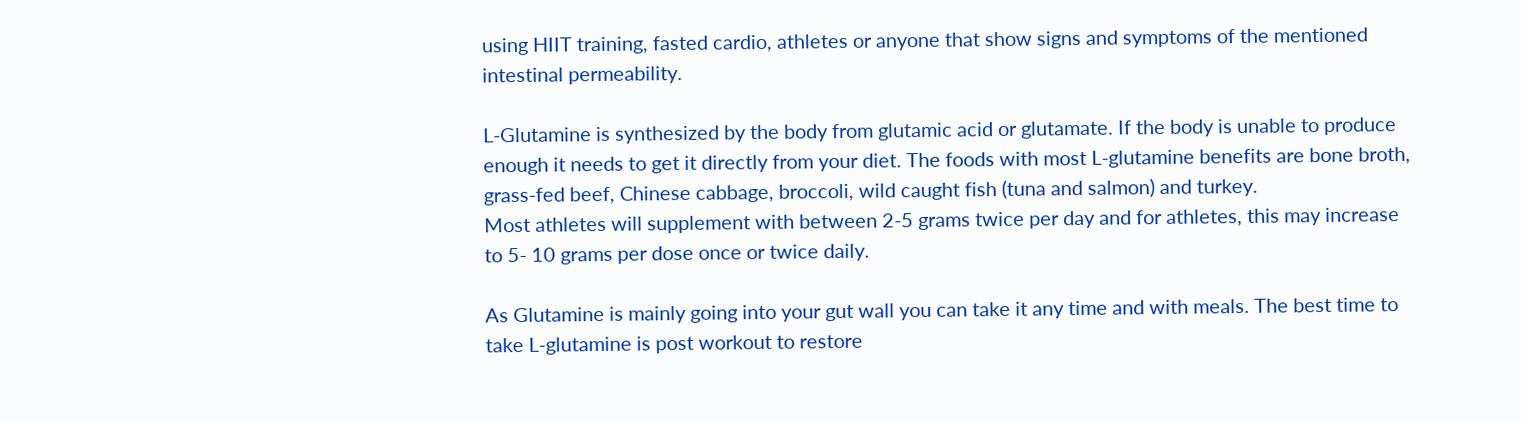using HIIT training, fasted cardio, athletes or anyone that show signs and symptoms of the mentioned intestinal permeability.

L-Glutamine is synthesized by the body from glutamic acid or glutamate. If the body is unable to produce enough it needs to get it directly from your diet. The foods with most L-glutamine benefits are bone broth, grass-fed beef, Chinese cabbage, broccoli, wild caught fish (tuna and salmon) and turkey.
Most athletes will supplement with between 2-5 grams twice per day and for athletes, this may increase to 5- 10 grams per dose once or twice daily.

As Glutamine is mainly going into your gut wall you can take it any time and with meals. The best time to take L-glutamine is post workout to restore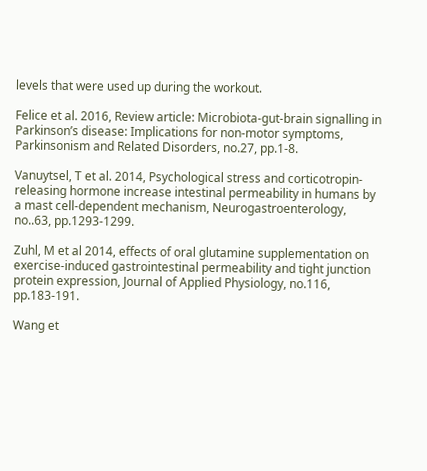levels that were used up during the workout.

Felice et al. 2016, Review article: Microbiota-gut-brain signalling in Parkinson’s disease: Implications for non-motor symptoms, Parkinsonism and Related Disorders, no.27, pp.1-8.

Vanuytsel, T et al. 2014, Psychological stress and corticotropin-releasing hormone increase intestinal permeability in humans by a mast cell-dependent mechanism, Neurogastroenterology, no..63, pp.1293-1299.

Zuhl, M et al 2014, effects of oral glutamine supplementation on exercise-induced gastrointestinal permeability and tight junction protein expression, Journal of Applied Physiology, no.116, pp.183-191.

Wang et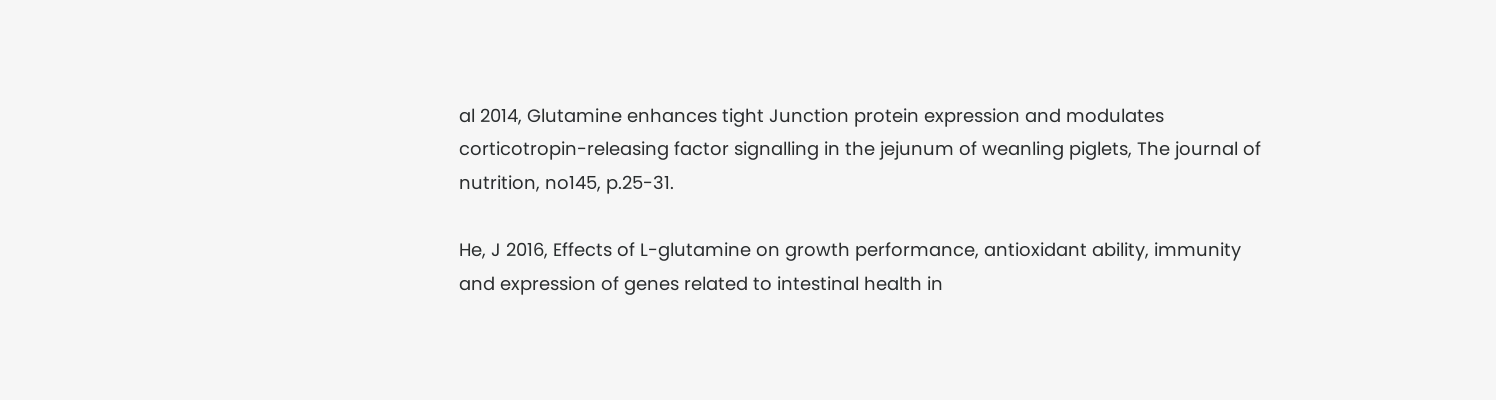al 2014, Glutamine enhances tight Junction protein expression and modulates corticotropin-releasing factor signalling in the jejunum of weanling piglets, The journal of nutrition, no145, p.25-31.

He, J 2016, Effects of L-glutamine on growth performance, antioxidant ability, immunity and expression of genes related to intestinal health in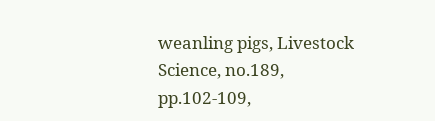weanling pigs, Livestock Science, no.189, pp.102-109,